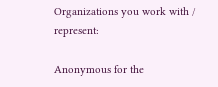Organizations you work with / represent:

Anonymous for the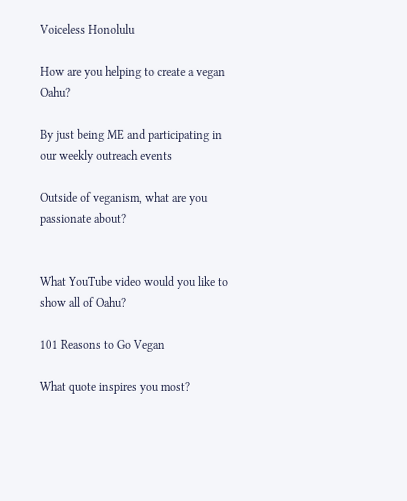Voiceless Honolulu

How are you helping to create a vegan Oahu?

By just being ME and participating in our weekly outreach events

Outside of veganism, what are you passionate about?


What YouTube video would you like to show all of Oahu?

101 Reasons to Go Vegan

What quote inspires you most?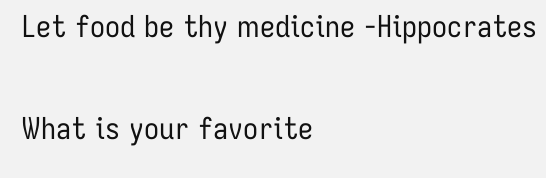Let food be thy medicine -Hippocrates

What is your favorite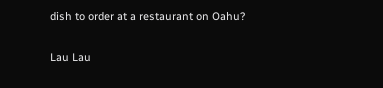dish to order at a restaurant on Oahu?

Lau Lau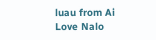luau from Ai Love Nalo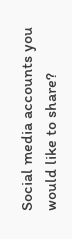Social media accounts you would like to share?